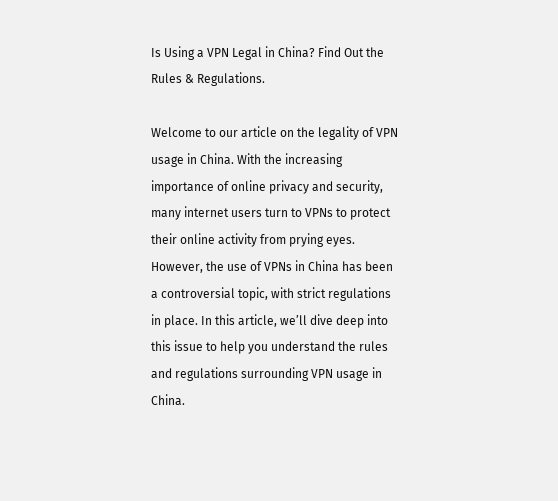Is Using a VPN Legal in China? Find Out the Rules & Regulations.

Welcome to our article on the legality of VPN usage in China. With the increasing importance of online privacy and security, many internet users turn to VPNs to protect their online activity from prying eyes. However, the use of VPNs in China has been a controversial topic, with strict regulations in place. In this article, we’ll dive deep into this issue to help you understand the rules and regulations surrounding VPN usage in China.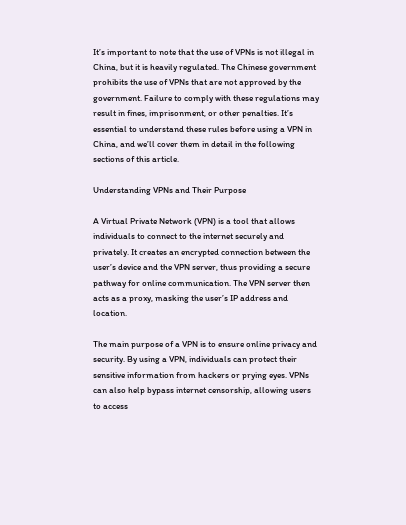It’s important to note that the use of VPNs is not illegal in China, but it is heavily regulated. The Chinese government prohibits the use of VPNs that are not approved by the government. Failure to comply with these regulations may result in fines, imprisonment, or other penalties. It’s essential to understand these rules before using a VPN in China, and we’ll cover them in detail in the following sections of this article.

Understanding VPNs and Their Purpose

A Virtual Private Network (VPN) is a tool that allows individuals to connect to the internet securely and privately. It creates an encrypted connection between the user’s device and the VPN server, thus providing a secure pathway for online communication. The VPN server then acts as a proxy, masking the user’s IP address and location.

The main purpose of a VPN is to ensure online privacy and security. By using a VPN, individuals can protect their sensitive information from hackers or prying eyes. VPNs can also help bypass internet censorship, allowing users to access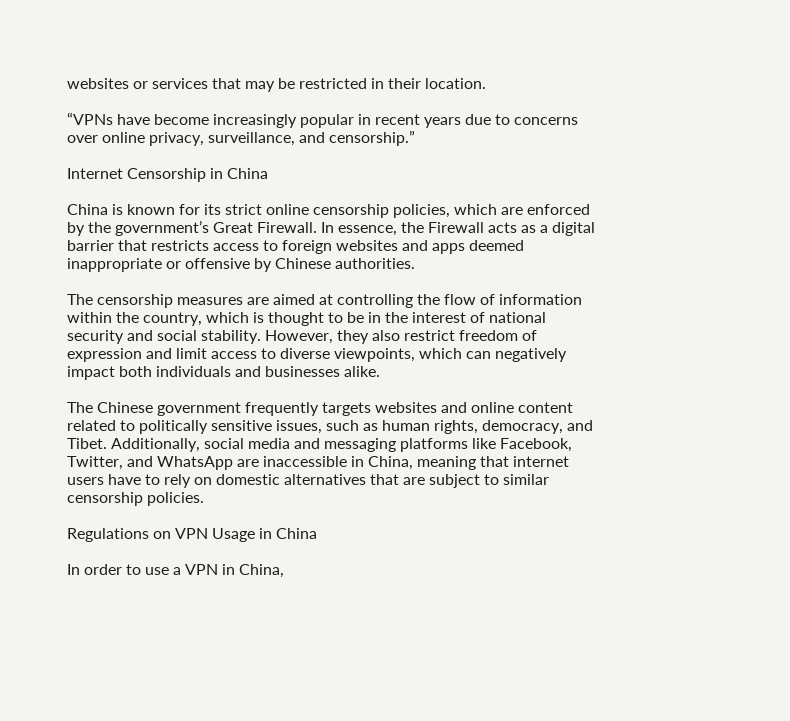websites or services that may be restricted in their location.

“VPNs have become increasingly popular in recent years due to concerns over online privacy, surveillance, and censorship.”

Internet Censorship in China

China is known for its strict online censorship policies, which are enforced by the government’s Great Firewall. In essence, the Firewall acts as a digital barrier that restricts access to foreign websites and apps deemed inappropriate or offensive by Chinese authorities.

The censorship measures are aimed at controlling the flow of information within the country, which is thought to be in the interest of national security and social stability. However, they also restrict freedom of expression and limit access to diverse viewpoints, which can negatively impact both individuals and businesses alike.

The Chinese government frequently targets websites and online content related to politically sensitive issues, such as human rights, democracy, and Tibet. Additionally, social media and messaging platforms like Facebook, Twitter, and WhatsApp are inaccessible in China, meaning that internet users have to rely on domestic alternatives that are subject to similar censorship policies.

Regulations on VPN Usage in China

In order to use a VPN in China,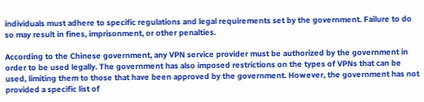individuals must adhere to specific regulations and legal requirements set by the government. Failure to do so may result in fines, imprisonment, or other penalties.

According to the Chinese government, any VPN service provider must be authorized by the government in order to be used legally. The government has also imposed restrictions on the types of VPNs that can be used, limiting them to those that have been approved by the government. However, the government has not provided a specific list of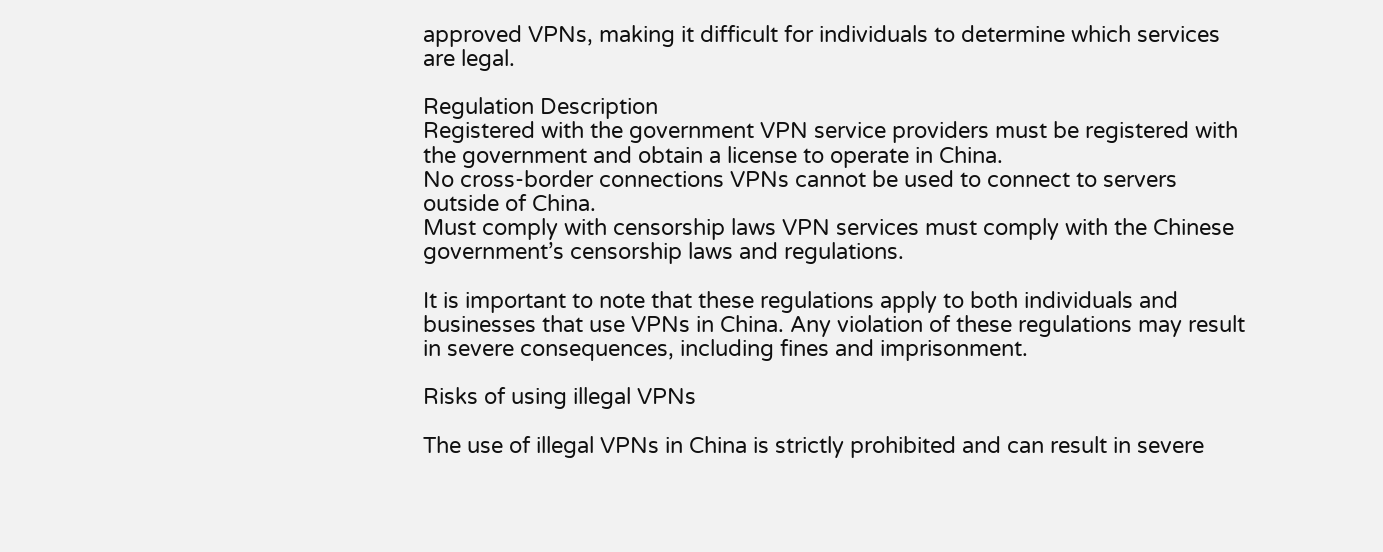approved VPNs, making it difficult for individuals to determine which services are legal.

Regulation Description
Registered with the government VPN service providers must be registered with the government and obtain a license to operate in China.
No cross-border connections VPNs cannot be used to connect to servers outside of China.
Must comply with censorship laws VPN services must comply with the Chinese government’s censorship laws and regulations.

It is important to note that these regulations apply to both individuals and businesses that use VPNs in China. Any violation of these regulations may result in severe consequences, including fines and imprisonment.

Risks of using illegal VPNs

The use of illegal VPNs in China is strictly prohibited and can result in severe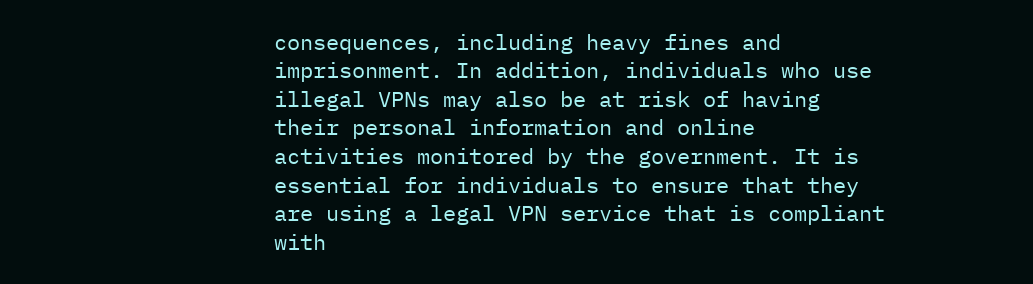consequences, including heavy fines and imprisonment. In addition, individuals who use illegal VPNs may also be at risk of having their personal information and online activities monitored by the government. It is essential for individuals to ensure that they are using a legal VPN service that is compliant with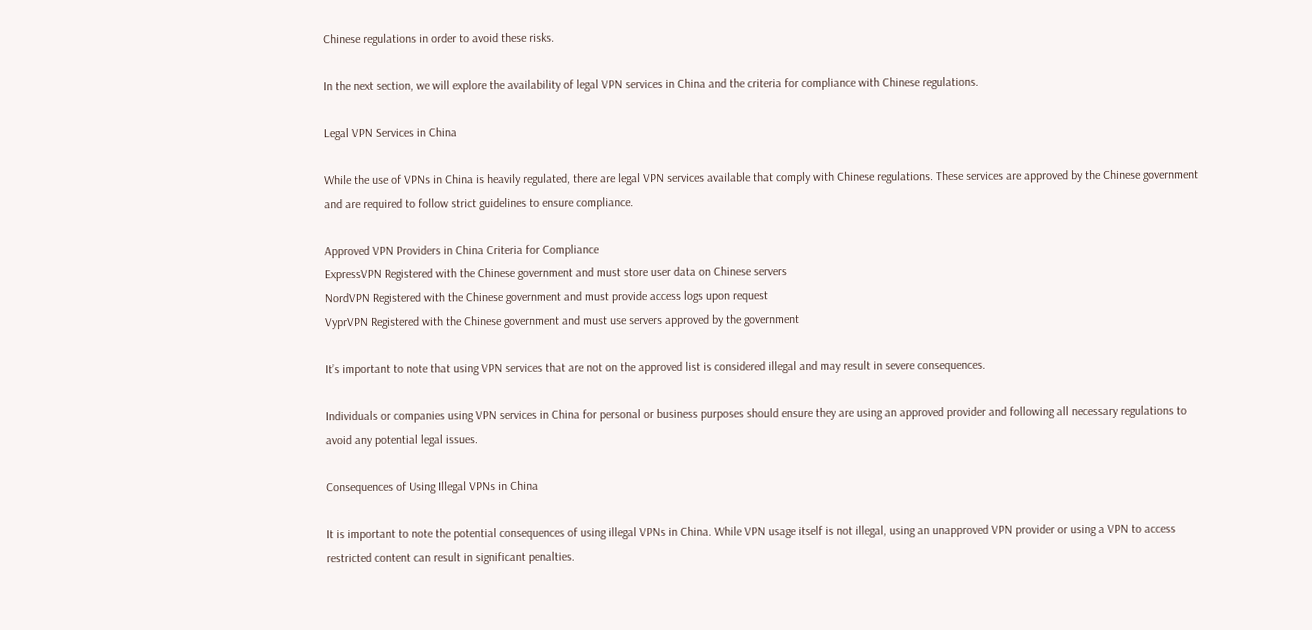Chinese regulations in order to avoid these risks.

In the next section, we will explore the availability of legal VPN services in China and the criteria for compliance with Chinese regulations.

Legal VPN Services in China

While the use of VPNs in China is heavily regulated, there are legal VPN services available that comply with Chinese regulations. These services are approved by the Chinese government and are required to follow strict guidelines to ensure compliance.

Approved VPN Providers in China Criteria for Compliance
ExpressVPN Registered with the Chinese government and must store user data on Chinese servers
NordVPN Registered with the Chinese government and must provide access logs upon request
VyprVPN Registered with the Chinese government and must use servers approved by the government

It’s important to note that using VPN services that are not on the approved list is considered illegal and may result in severe consequences.

Individuals or companies using VPN services in China for personal or business purposes should ensure they are using an approved provider and following all necessary regulations to avoid any potential legal issues.

Consequences of Using Illegal VPNs in China

It is important to note the potential consequences of using illegal VPNs in China. While VPN usage itself is not illegal, using an unapproved VPN provider or using a VPN to access restricted content can result in significant penalties.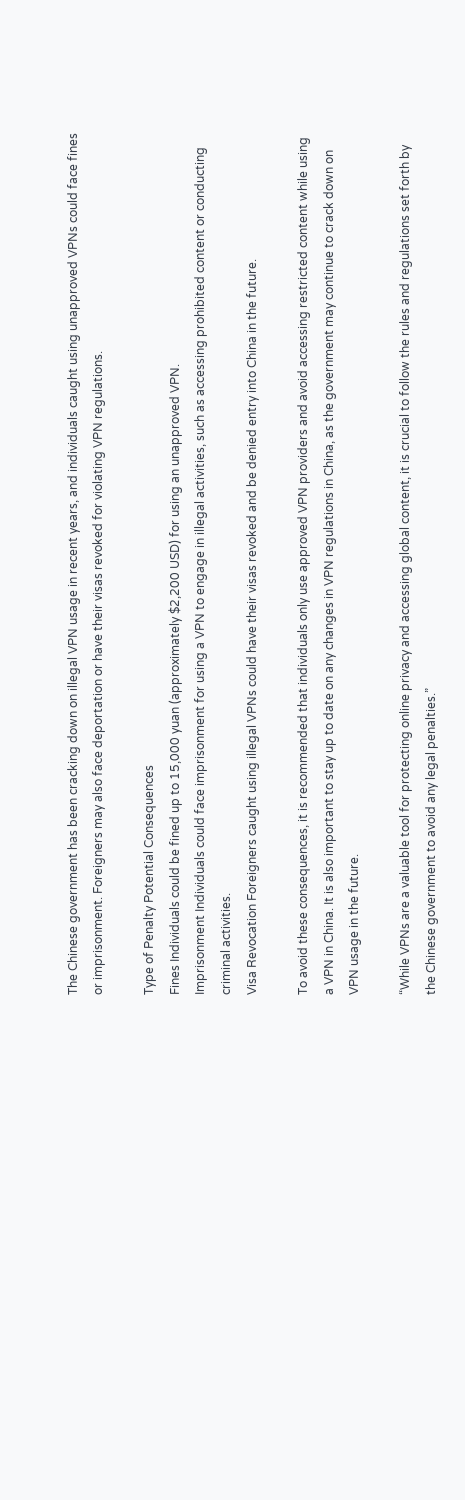The Chinese government has been cracking down on illegal VPN usage in recent years, and individuals caught using unapproved VPNs could face fines or imprisonment. Foreigners may also face deportation or have their visas revoked for violating VPN regulations.

Type of Penalty Potential Consequences
Fines Individuals could be fined up to 15,000 yuan (approximately $2,200 USD) for using an unapproved VPN.
Imprisonment Individuals could face imprisonment for using a VPN to engage in illegal activities, such as accessing prohibited content or conducting criminal activities.
Visa Revocation Foreigners caught using illegal VPNs could have their visas revoked and be denied entry into China in the future.

To avoid these consequences, it is recommended that individuals only use approved VPN providers and avoid accessing restricted content while using a VPN in China. It is also important to stay up to date on any changes in VPN regulations in China, as the government may continue to crack down on VPN usage in the future.

“While VPNs are a valuable tool for protecting online privacy and accessing global content, it is crucial to follow the rules and regulations set forth by the Chinese government to avoid any legal penalties.”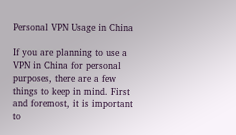Personal VPN Usage in China

If you are planning to use a VPN in China for personal purposes, there are a few things to keep in mind. First and foremost, it is important to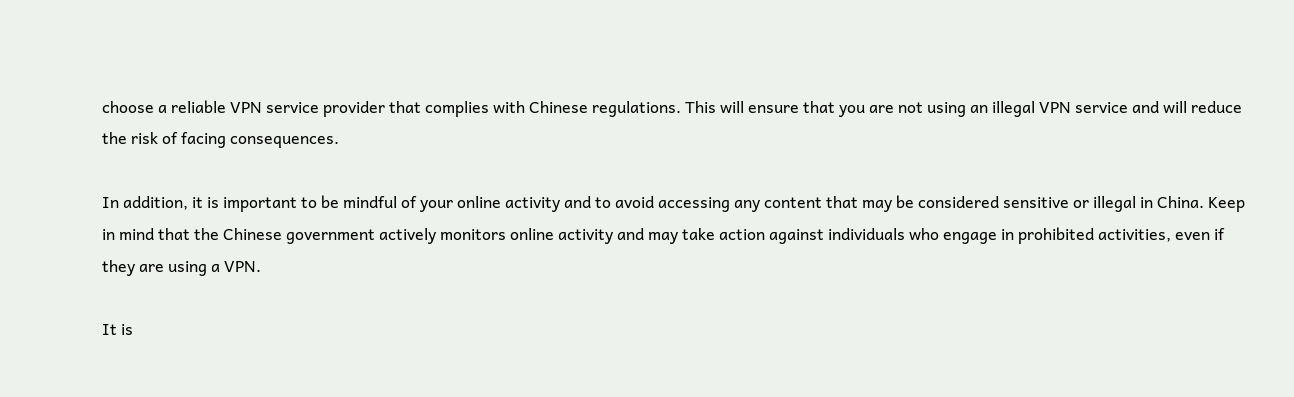choose a reliable VPN service provider that complies with Chinese regulations. This will ensure that you are not using an illegal VPN service and will reduce the risk of facing consequences.

In addition, it is important to be mindful of your online activity and to avoid accessing any content that may be considered sensitive or illegal in China. Keep in mind that the Chinese government actively monitors online activity and may take action against individuals who engage in prohibited activities, even if they are using a VPN.

It is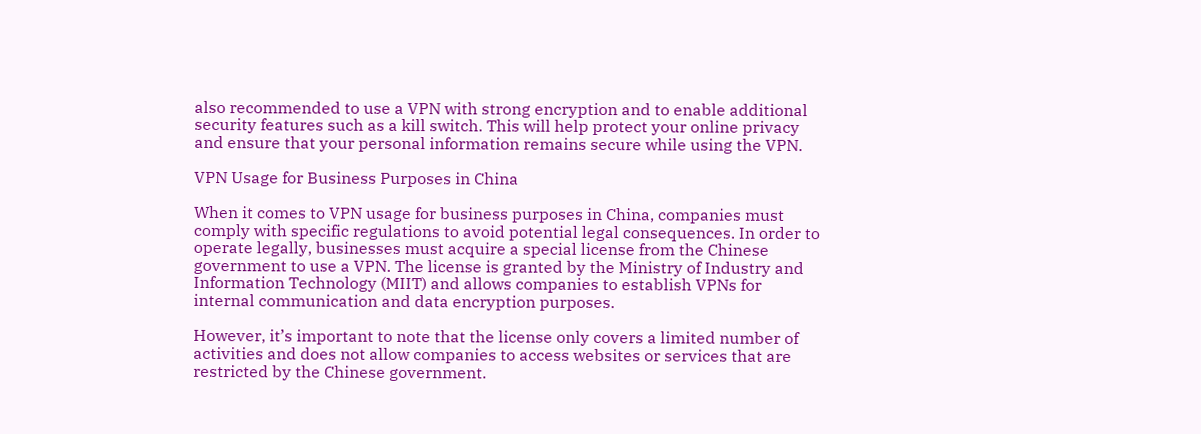also recommended to use a VPN with strong encryption and to enable additional security features such as a kill switch. This will help protect your online privacy and ensure that your personal information remains secure while using the VPN.

VPN Usage for Business Purposes in China

When it comes to VPN usage for business purposes in China, companies must comply with specific regulations to avoid potential legal consequences. In order to operate legally, businesses must acquire a special license from the Chinese government to use a VPN. The license is granted by the Ministry of Industry and Information Technology (MIIT) and allows companies to establish VPNs for internal communication and data encryption purposes.

However, it’s important to note that the license only covers a limited number of activities and does not allow companies to access websites or services that are restricted by the Chinese government.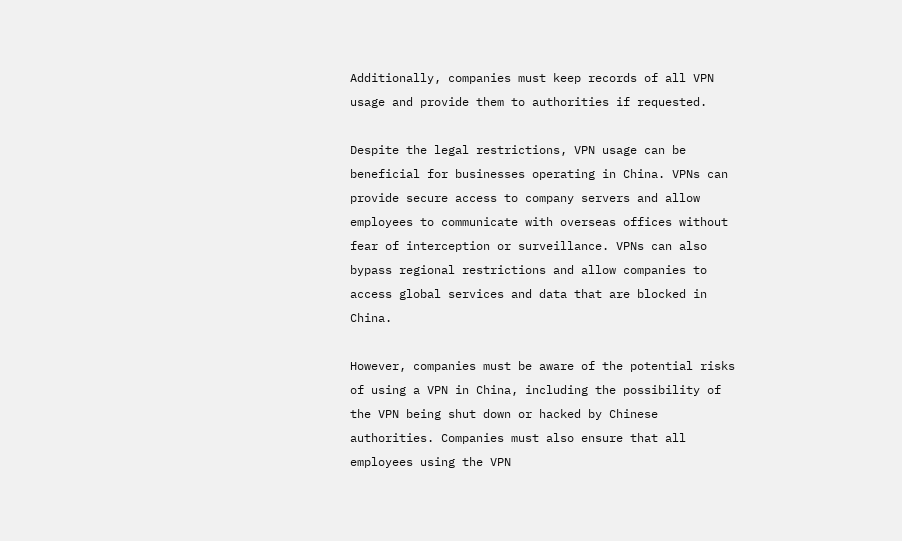Additionally, companies must keep records of all VPN usage and provide them to authorities if requested.

Despite the legal restrictions, VPN usage can be beneficial for businesses operating in China. VPNs can provide secure access to company servers and allow employees to communicate with overseas offices without fear of interception or surveillance. VPNs can also bypass regional restrictions and allow companies to access global services and data that are blocked in China.

However, companies must be aware of the potential risks of using a VPN in China, including the possibility of the VPN being shut down or hacked by Chinese authorities. Companies must also ensure that all employees using the VPN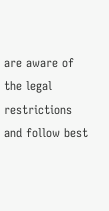are aware of the legal restrictions and follow best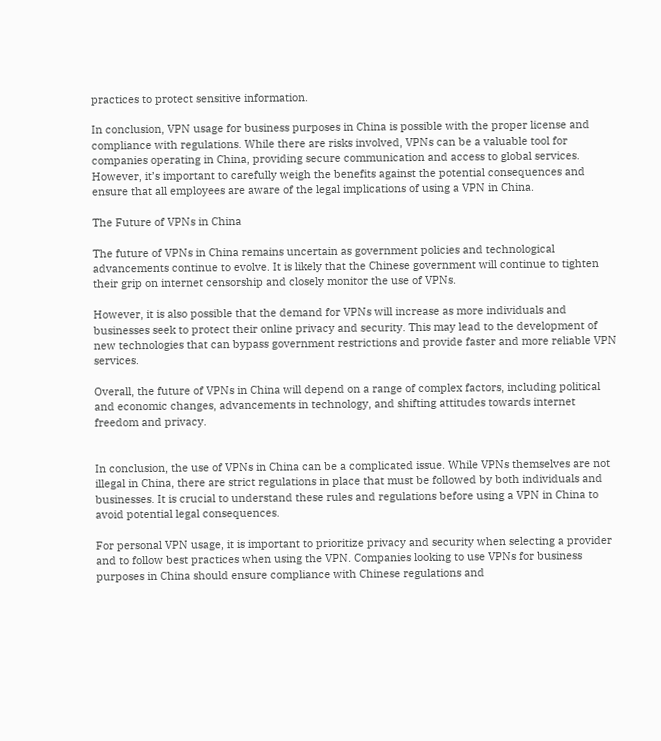practices to protect sensitive information.

In conclusion, VPN usage for business purposes in China is possible with the proper license and compliance with regulations. While there are risks involved, VPNs can be a valuable tool for companies operating in China, providing secure communication and access to global services. However, it’s important to carefully weigh the benefits against the potential consequences and ensure that all employees are aware of the legal implications of using a VPN in China.

The Future of VPNs in China

The future of VPNs in China remains uncertain as government policies and technological advancements continue to evolve. It is likely that the Chinese government will continue to tighten their grip on internet censorship and closely monitor the use of VPNs.

However, it is also possible that the demand for VPNs will increase as more individuals and businesses seek to protect their online privacy and security. This may lead to the development of new technologies that can bypass government restrictions and provide faster and more reliable VPN services.

Overall, the future of VPNs in China will depend on a range of complex factors, including political and economic changes, advancements in technology, and shifting attitudes towards internet freedom and privacy.


In conclusion, the use of VPNs in China can be a complicated issue. While VPNs themselves are not illegal in China, there are strict regulations in place that must be followed by both individuals and businesses. It is crucial to understand these rules and regulations before using a VPN in China to avoid potential legal consequences.

For personal VPN usage, it is important to prioritize privacy and security when selecting a provider and to follow best practices when using the VPN. Companies looking to use VPNs for business purposes in China should ensure compliance with Chinese regulations and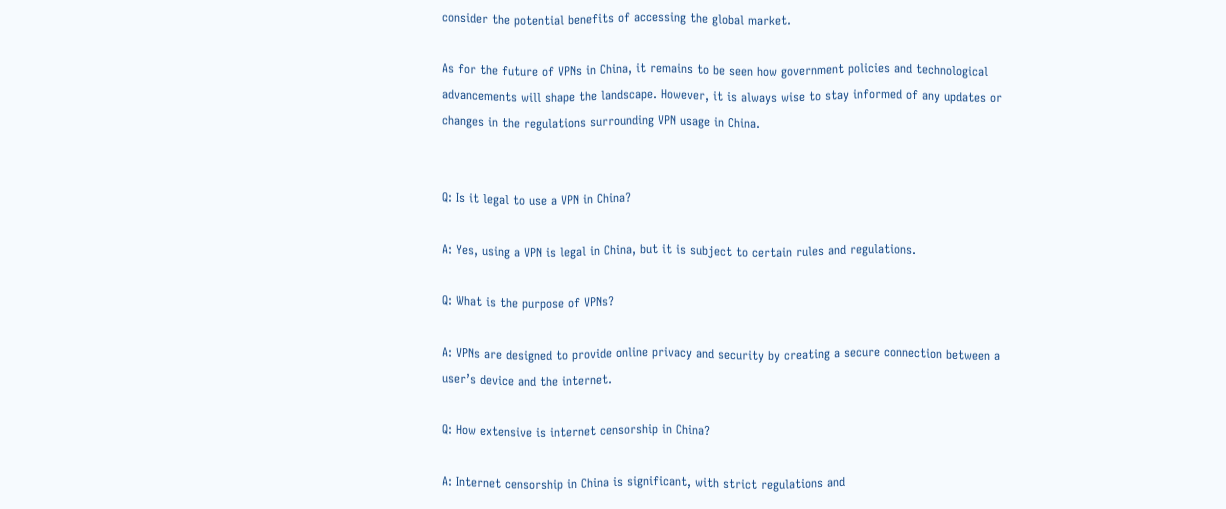consider the potential benefits of accessing the global market.

As for the future of VPNs in China, it remains to be seen how government policies and technological advancements will shape the landscape. However, it is always wise to stay informed of any updates or changes in the regulations surrounding VPN usage in China.


Q: Is it legal to use a VPN in China?

A: Yes, using a VPN is legal in China, but it is subject to certain rules and regulations.

Q: What is the purpose of VPNs?

A: VPNs are designed to provide online privacy and security by creating a secure connection between a user’s device and the internet.

Q: How extensive is internet censorship in China?

A: Internet censorship in China is significant, with strict regulations and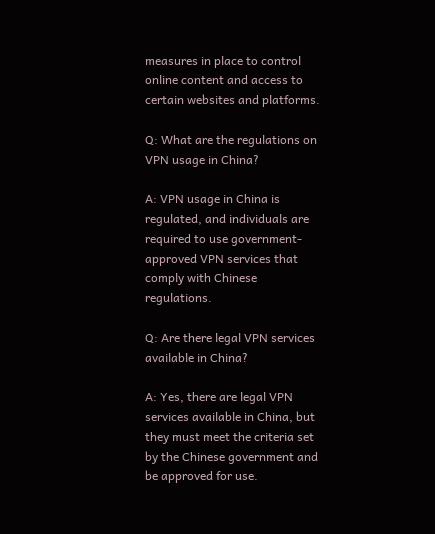measures in place to control online content and access to certain websites and platforms.

Q: What are the regulations on VPN usage in China?

A: VPN usage in China is regulated, and individuals are required to use government-approved VPN services that comply with Chinese regulations.

Q: Are there legal VPN services available in China?

A: Yes, there are legal VPN services available in China, but they must meet the criteria set by the Chinese government and be approved for use.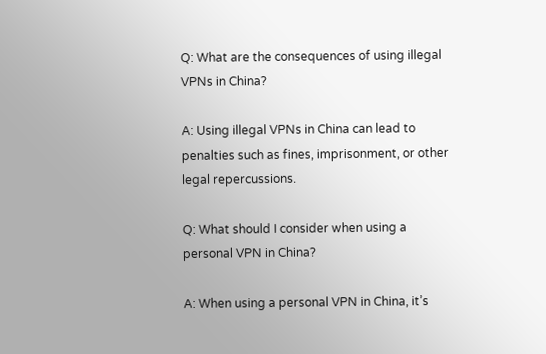Q: What are the consequences of using illegal VPNs in China?

A: Using illegal VPNs in China can lead to penalties such as fines, imprisonment, or other legal repercussions.

Q: What should I consider when using a personal VPN in China?

A: When using a personal VPN in China, it’s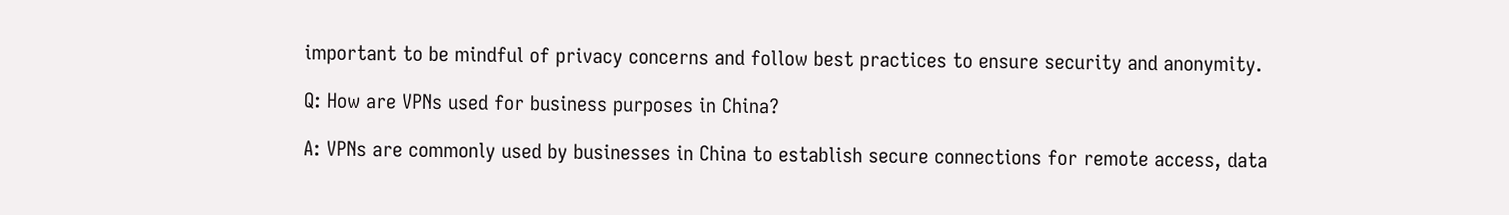important to be mindful of privacy concerns and follow best practices to ensure security and anonymity.

Q: How are VPNs used for business purposes in China?

A: VPNs are commonly used by businesses in China to establish secure connections for remote access, data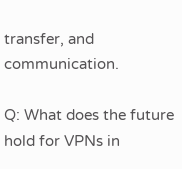transfer, and communication.

Q: What does the future hold for VPNs in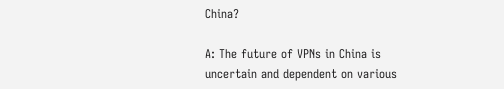China?

A: The future of VPNs in China is uncertain and dependent on various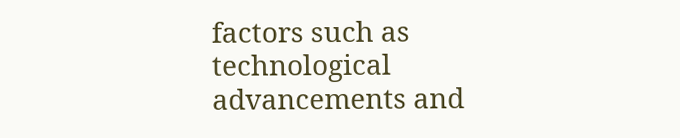factors such as technological advancements and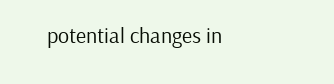potential changes in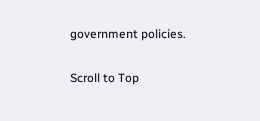government policies.

Scroll to Top